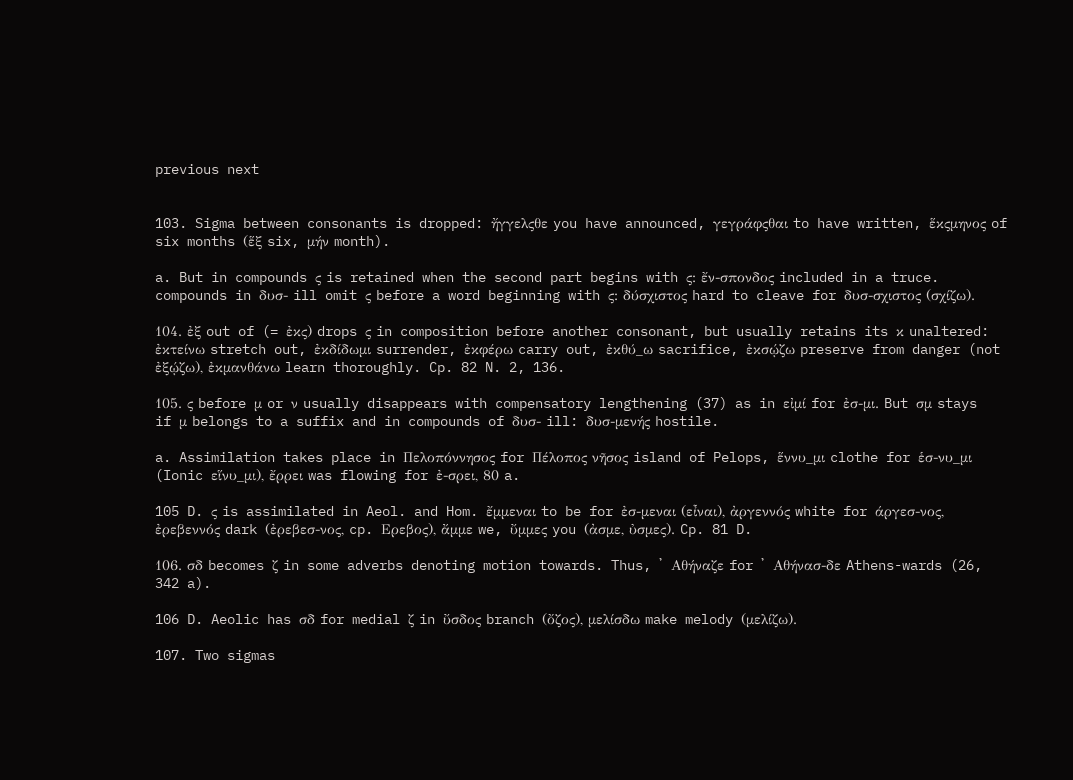previous next


103. Sigma between consonants is dropped: ἤγγελςθε you have announced, γεγράφςθαι to have written, ἕκςμηνος of six months (ἕξ six, μήν month).

a. But in compounds ς is retained when the second part begins with ς: ἔν-σπονδος included in a truce. compounds in δυσ- ill omit ς before a word beginning with ς: δύσχιστος hard to cleave for δυσ-σχιστος (σχίζω).

104. ἐξ out of (= ἐκς) drops ς in composition before another consonant, but usually retains its κ unaltered: ἐκτείνω stretch out, ἐκδίδωμι surrender, ἐκφέρω carry out, ἐκθύ_ω sacrifice, ἐκσῴζω preserve from danger (not ἐξῴζω), ἐκμανθάνω learn thoroughly. Cp. 82 N. 2, 136.

105. ς before μ or ν usually disappears with compensatory lengthening (37) as in εἰμί for ἐσ-μι. But σμ stays if μ belongs to a suffix and in compounds of δυσ- ill: δυσ-μενής hostile.

a. Assimilation takes place in Πελοπόννησος for Πέλοπος νῆσος island of Pelops, ἕννυ_μι clothe for ἑσ-νυ_μι (Ionic εἵνυ_μι), ἔρρει was flowing for ἐ-σρει, 80 a.

105 D. ς is assimilated in Aeol. and Hom. ἔμμεναι to be for ἐσ-μεναι (εἶναι), ἀργεννός white for άργεσ-νος, ἐρεβεννός dark (ἐρεβεσ-νος, cp. Ερεβος), ἄμμε we, ὔμμες you (ἀσμε, ὐσμες). Cp. 81 D.

106. σδ becomes ζ in some adverbs denoting motion towards. Thus, ᾿ Αθήναζε for ᾿ Αθήνασ-δε Athens-wards (26, 342 a).

106 D. Aeolic has σδ for medial ζ in ὔσδος branch (ὄζος), μελίσδω make melody (μελίζω).

107. Two sigmas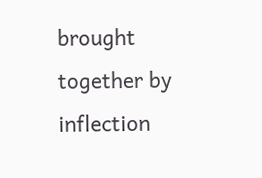brought together by inflection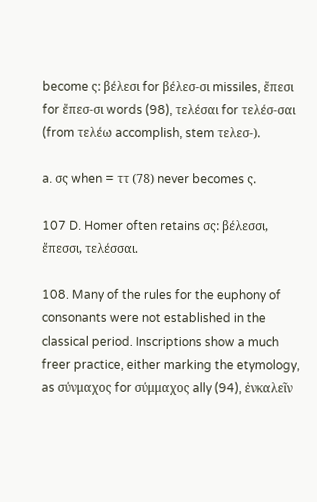become ς: βέλεσι for βέλεσ-σι missiles, ἔπεσι for ἔπεσ-σι words (98), τελέσαι for τελέσ-σαι (from τελέω accomplish, stem τελεσ-).

a. σς when = ττ (78) never becomes ς.

107 D. Homer often retains σς: βέλεσσι, ἔπεσσι, τελέσσαι.

108. Many of the rules for the euphony of consonants were not established in the classical period. Inscriptions show a much freer practice, either marking the etymology, as σύνμαχος for σύμμαχος ally (94), ἐνκαλεῖν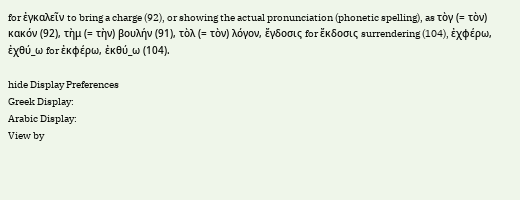for ἐγκαλεῖν to bring a charge (92), or showing the actual pronunciation (phonetic spelling), as τὸγ (= τὸν) κακόν (92), τὴμ (= τὴν) βουλήν (91), τὸλ (= τὸν) λόγον, ἔγδοσις for ἔκδοσις surrendering (104), ἐχφέρω, ἐχθύ_ω for ἐκφέρω, ἐκθύ_ω (104).

hide Display Preferences
Greek Display:
Arabic Display:
View by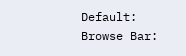Default:
Browse Bar: